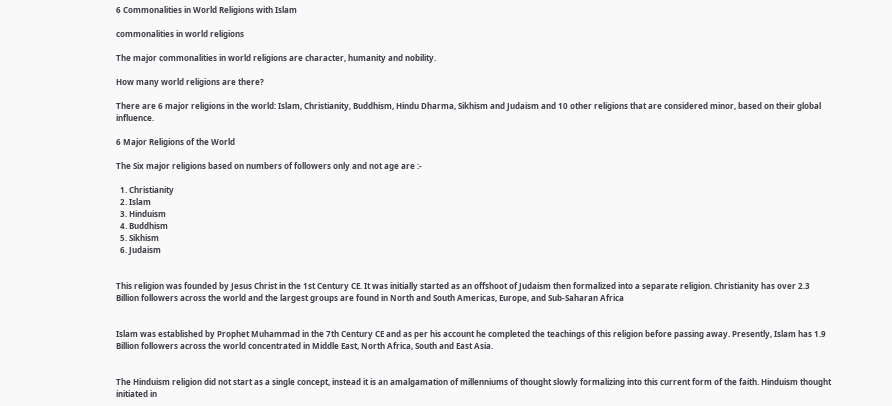6 Commonalities in World Religions with Islam

commonalities in world religions

The major commonalities in world religions are character, humanity and nobility.

How many world religions are there?

There are 6 major religions in the world: Islam, Christianity, Buddhism, Hindu Dharma, Sikhism and Judaism and 10 other religions that are considered minor, based on their global influence.

6 Major Religions of the World

The Six major religions based on numbers of followers only and not age are :-

  1. Christianity
  2. Islam
  3. Hinduism
  4. Buddhism
  5. Sikhism
  6. Judaism


This religion was founded by Jesus Christ in the 1st Century CE. It was initially started as an offshoot of Judaism then formalized into a separate religion. Christianity has over 2.3 Billion followers across the world and the largest groups are found in North and South Americas, Europe, and Sub-Saharan Africa


Islam was established by Prophet Muhammad in the 7th Century CE and as per his account he completed the teachings of this religion before passing away. Presently, Islam has 1.9 Billion followers across the world concentrated in Middle East, North Africa, South and East Asia.


The Hinduism religion did not start as a single concept, instead it is an amalgamation of millenniums of thought slowly formalizing into this current form of the faith. Hinduism thought initiated in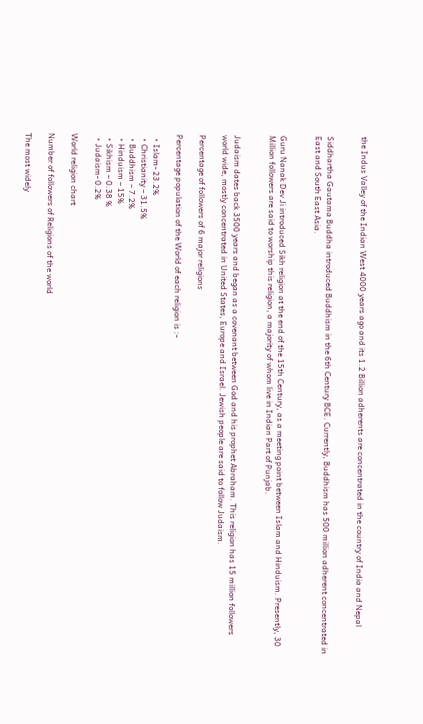the Indus Valley of the Indian West 4000 years ago and its 1.2 Billion adherents are concentrated in the country of India and Nepal


Siddhartha Gautama Buddha introduced Buddhism in the 6th Century BCE. Currently, Buddhism has 500 million adherent concentrated in East and South East Asia.


Guru Nanak Dev Ji introduced Sikh religion at the end of the 15th Century, as a meeting point between Islam and Hinduism. Presently, 30 Million followers are said to worship this religion, a majority of whom live in Indian Part of Punjab.


Judaism dates back 3500 years and began as a covenant between God and his prophet Abraham. This religion has 15 million followers world wide, mostly concentrated in United States, Europe and Israel. Jewish people are said to follow Judaism.

Percentage of followers of 6 major religions

Percentage population of the World of each religion is :-

  • Islam- 23.2%
  • Christianity – 31.5%
  • Buddhism – 7.2%
  • Hinduism – 15%
  • Sikhism – 0.38 %
  • Judaism- 0.2%

World religion chart

Number of followers of Religions of the world

The most widely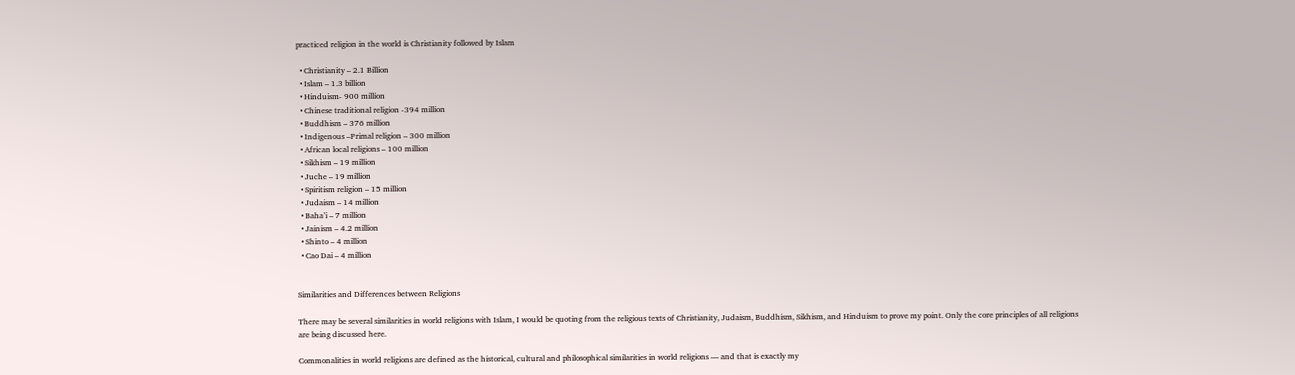practiced religion in the world is Christianity followed by Islam

  • Christianity – 2.1 Billion
  • Islam – 1.3 billion
  • Hinduism- 900 million
  • Chinese traditional religion -394 million
  • Buddhism – 376 million
  • Indigenous –Primal religion – 300 million
  • African local religions – 100 million
  • Sikhism – 19 million
  • Juche – 19 million
  • Spiritism religion – 15 million
  • Judaism – 14 million
  • Baha’i – 7 million
  • Jainism – 4.2 million
  • Shinto – 4 million
  • Cao Dai – 4 million


Similarities and Differences between Religions

There may be several similarities in world religions with Islam, I would be quoting from the religious texts of Christianity, Judaism, Buddhism, Sikhism, and Hinduism to prove my point. Only the core principles of all religions are being discussed here.

Commonalities in world religions are defined as the historical, cultural and philosophical similarities in world religions — and that is exactly my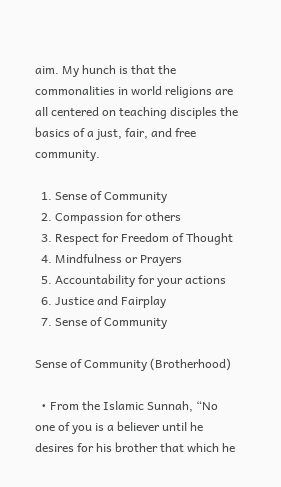aim. My hunch is that the commonalities in world religions are all centered on teaching disciples the basics of a just, fair, and free community.

  1. Sense of Community
  2. Compassion for others
  3. Respect for Freedom of Thought
  4. Mindfulness or Prayers
  5. Accountability for your actions
  6. Justice and Fairplay
  7. Sense of Community

Sense of Community (Brotherhood)

  • From the Islamic Sunnah, “No one of you is a believer until he desires for his brother that which he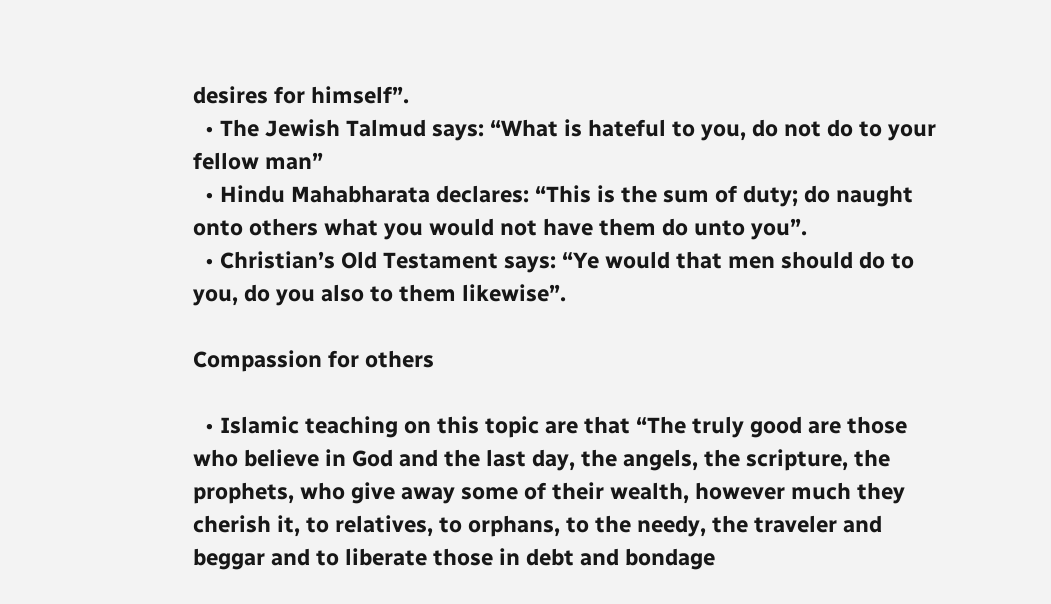desires for himself”.
  • The Jewish Talmud says: “What is hateful to you, do not do to your fellow man”
  • Hindu Mahabharata declares: “This is the sum of duty; do naught onto others what you would not have them do unto you”.
  • Christian’s Old Testament says: “Ye would that men should do to you, do you also to them likewise”.

Compassion for others

  • Islamic teaching on this topic are that “The truly good are those who believe in God and the last day, the angels, the scripture, the prophets, who give away some of their wealth, however much they cherish it, to relatives, to orphans, to the needy, the traveler and beggar and to liberate those in debt and bondage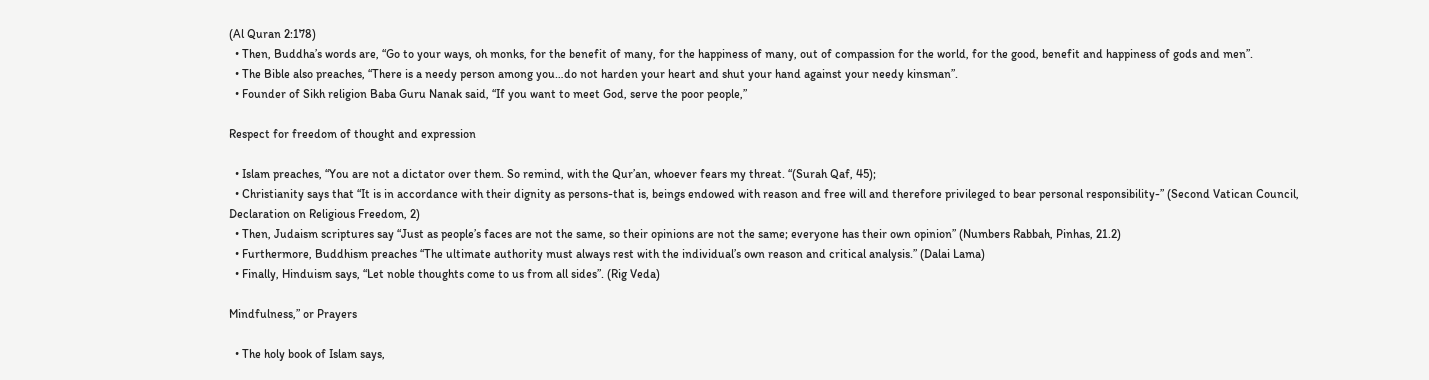(Al Quran 2:178)
  • Then, Buddha’s words are, “Go to your ways, oh monks, for the benefit of many, for the happiness of many, out of compassion for the world, for the good, benefit and happiness of gods and men”.
  • The Bible also preaches, “There is a needy person among you…do not harden your heart and shut your hand against your needy kinsman”.
  • Founder of Sikh religion Baba Guru Nanak said, “If you want to meet God, serve the poor people,”

Respect for freedom of thought and expression

  • Islam preaches, “You are not a dictator over them. So remind, with the Qur’an, whoever fears my threat. “(Surah Qaf, 45);
  • Christianity says that “It is in accordance with their dignity as persons-that is, beings endowed with reason and free will and therefore privileged to bear personal responsibility-” (Second Vatican Council, Declaration on Religious Freedom, 2)
  • Then, Judaism scriptures say “Just as people’s faces are not the same, so their opinions are not the same; everyone has their own opinion” (Numbers Rabbah, Pinhas, 21.2)
  • Furthermore, Buddhism preaches “The ultimate authority must always rest with the individual’s own reason and critical analysis.” (Dalai Lama)
  • Finally, Hinduism says, “Let noble thoughts come to us from all sides”. (Rig Veda)

Mindfulness,” or Prayers

  • The holy book of Islam says,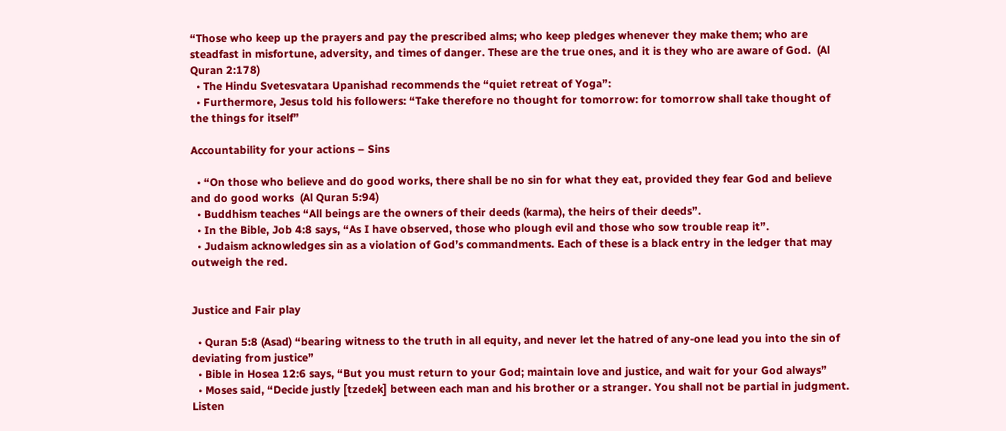“Those who keep up the prayers and pay the prescribed alms; who keep pledges whenever they make them; who are steadfast in misfortune, adversity, and times of danger. These are the true ones, and it is they who are aware of God.  (Al Quran 2:178)
  • The Hindu Svetesvatara Upanishad recommends the “quiet retreat of Yoga”:
  • Furthermore, Jesus told his followers: “Take therefore no thought for tomorrow: for tomorrow shall take thought of the things for itself”

Accountability for your actions – Sins

  • “On those who believe and do good works, there shall be no sin for what they eat, provided they fear God and believe and do good works  (Al Quran 5:94)
  • Buddhism teaches “All beings are the owners of their deeds (karma), the heirs of their deeds”.
  • In the Bible, Job 4:8 says, “As I have observed, those who plough evil and those who sow trouble reap it”.
  • Judaism acknowledges sin as a violation of God’s commandments. Each of these is a black entry in the ledger that may outweigh the red.


Justice and Fair play

  • Quran 5:8 (Asad) “bearing witness to the truth in all equity, and never let the hatred of any-one lead you into the sin of deviating from justice”
  • Bible in Hosea 12:6 says, “But you must return to your God; maintain love and justice, and wait for your God always”
  • Moses said, “Decide justly [tzedek] between each man and his brother or a stranger. You shall not be partial in judgment. Listen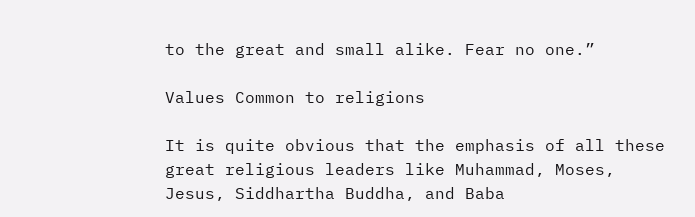to the great and small alike. Fear no one.”

Values Common to religions

It is quite obvious that the emphasis of all these great religious leaders like Muhammad, Moses, Jesus, Siddhartha Buddha, and Baba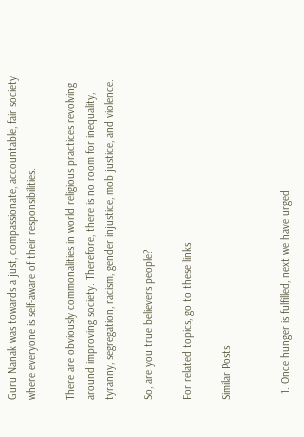Guru Nanak was towards a just, compassionate, accountable, fair society where everyone is self-aware of their responsibilities.

There are obviously commonalities in world religious practices revolving around improving society. Therefore, there is no room for inequality, tyranny, segregation, racism, gender injustice, mob justice, and violence.

So, are you true believers people?

For related topics, go to these links

Similar Posts


  1. Once hunger is fulfilled, next we have urged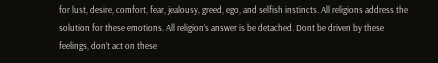for lust, desire, comfort, fear, jealousy, greed, ego, and selfish instincts. All religions address the solution for these emotions. All religion’s answer is be detached. Dont be driven by these feelings, don’t act on these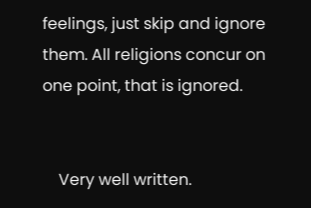feelings, just skip and ignore them. All religions concur on one point, that is ignored.


    Very well written.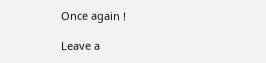Once again !

Leave a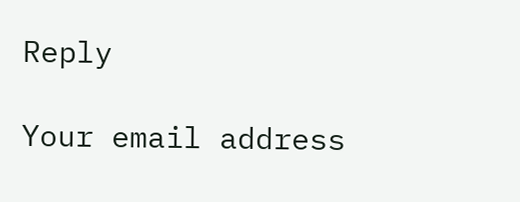Reply

Your email address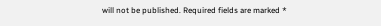will not be published. Required fields are marked *